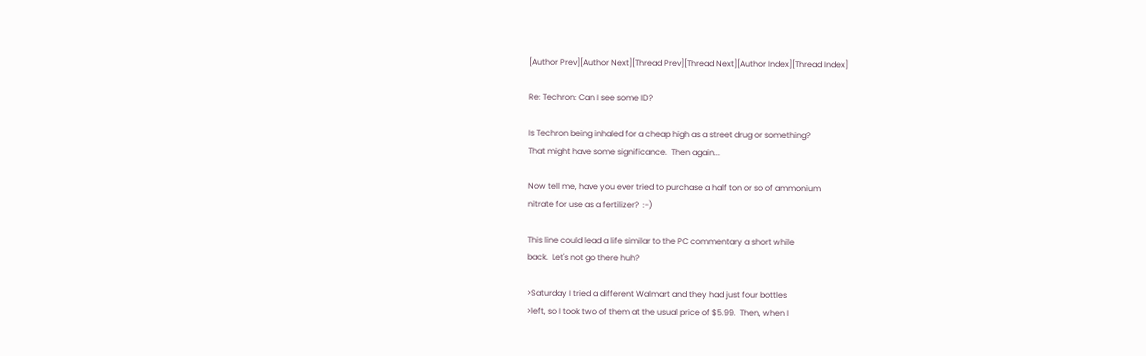[Author Prev][Author Next][Thread Prev][Thread Next][Author Index][Thread Index]

Re: Techron: Can I see some ID?

Is Techron being inhaled for a cheap high as a street drug or something?
That might have some significance.  Then again...

Now tell me, have you ever tried to purchase a half ton or so of ammonium
nitrate for use as a fertilizer?  :-)

This line could lead a life similar to the PC commentary a short while
back.  Let's not go there huh?

>Saturday I tried a different Walmart and they had just four bottles
>left, so I took two of them at the usual price of $5.99.  Then, when I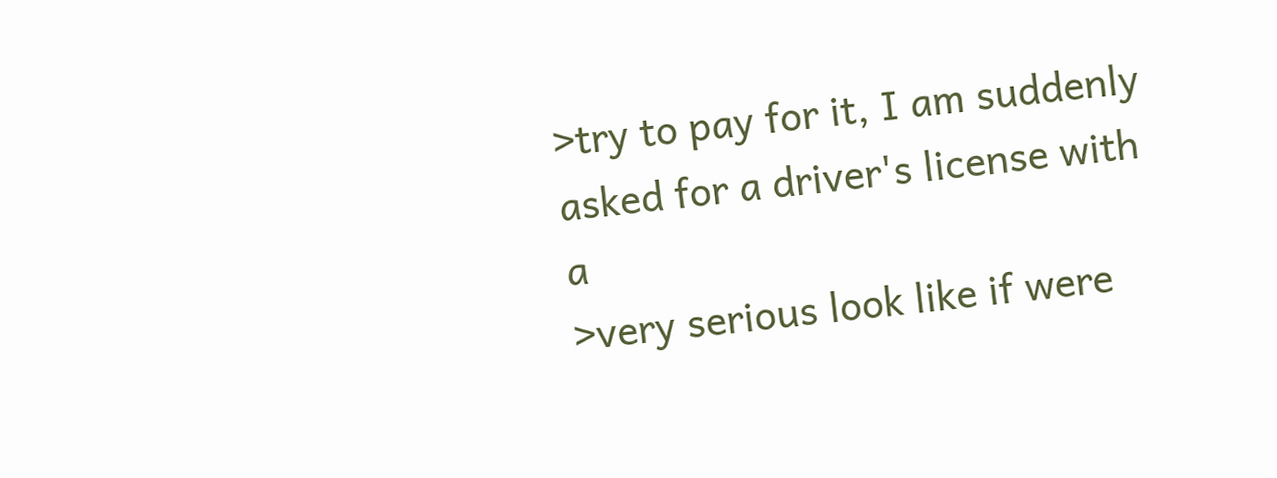>try to pay for it, I am suddenly asked for a driver's license with a
>very serious look like if were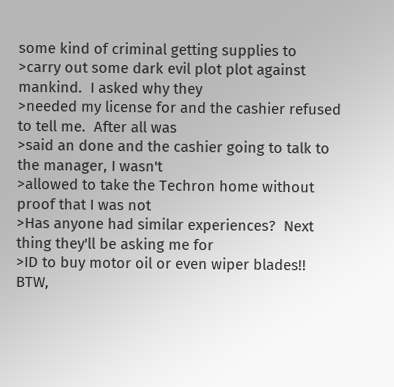some kind of criminal getting supplies to
>carry out some dark evil plot plot against mankind.  I asked why they
>needed my license for and the cashier refused to tell me.  After all was
>said an done and the cashier going to talk to the manager, I wasn't
>allowed to take the Techron home without proof that I was not
>Has anyone had similar experiences?  Next thing they'll be asking me for
>ID to buy motor oil or even wiper blades!!  BTW,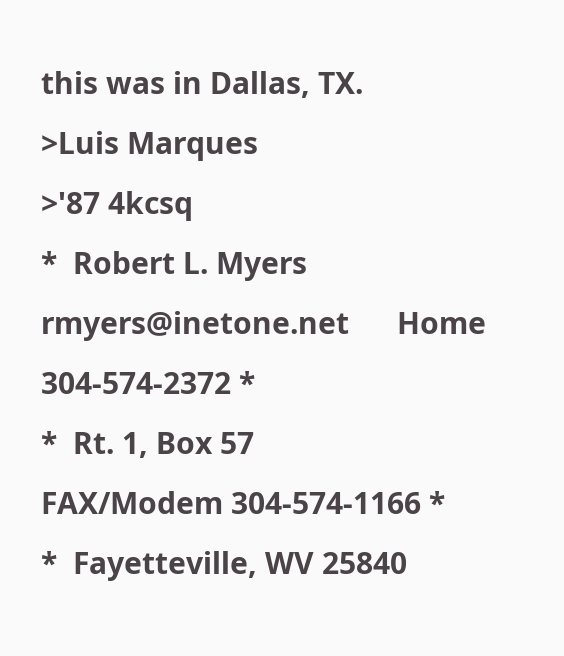this was in Dallas, TX.
>Luis Marques
>'87 4kcsq
*  Robert L. Myers    rmyers@inetone.net      Home 304-574-2372 *
*  Rt. 1, Box 57                         FAX/Modem 304-574-1166 *
*  Fayetteville, WV 25840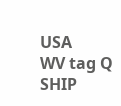USA            WV tag Q SHIP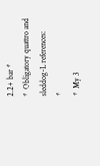2.2+ bar *
*  Obligatory quattro and sleddog-L references:                 *
*  My 3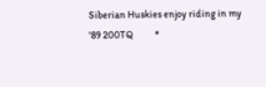Siberian Huskies enjoy riding in my '89 200TQ           *